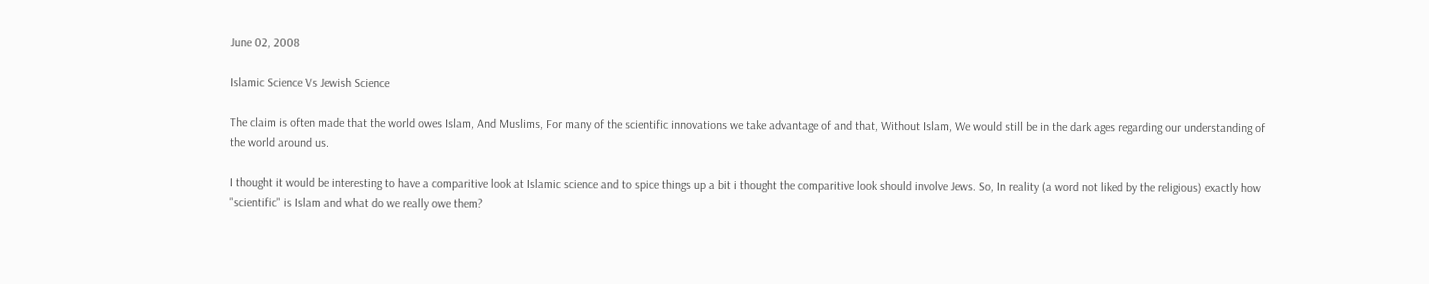June 02, 2008

Islamic Science Vs Jewish Science

The claim is often made that the world owes Islam, And Muslims, For many of the scientific innovations we take advantage of and that, Without Islam, We would still be in the dark ages regarding our understanding of the world around us.

I thought it would be interesting to have a comparitive look at Islamic science and to spice things up a bit i thought the comparitive look should involve Jews. So, In reality (a word not liked by the religious) exactly how "scientific" is Islam and what do we really owe them?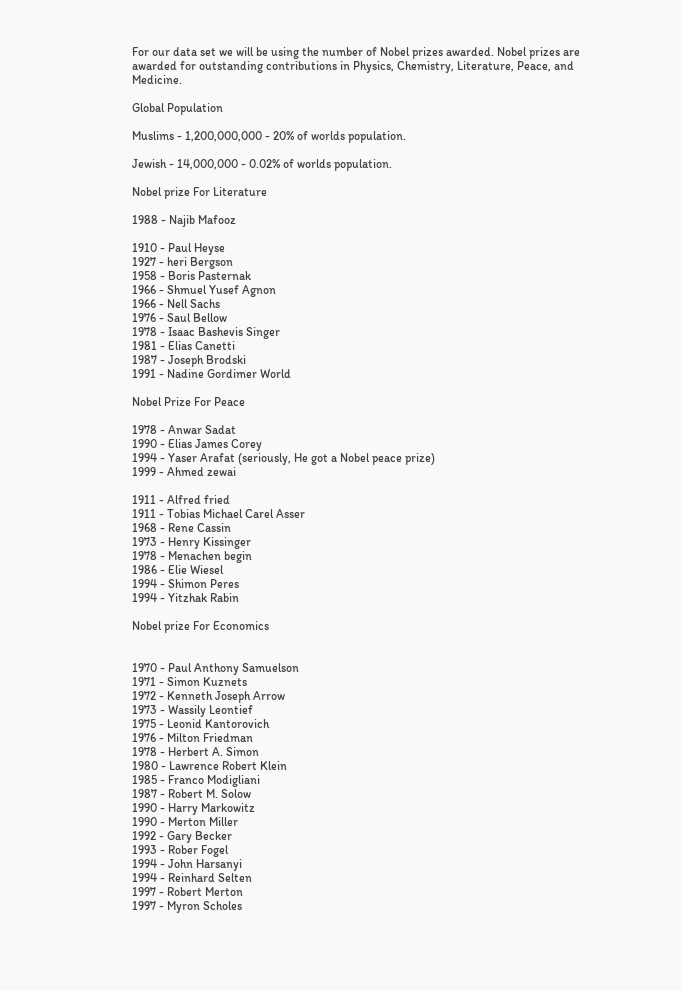For our data set we will be using the number of Nobel prizes awarded. Nobel prizes are awarded for outstanding contributions in Physics, Chemistry, Literature, Peace, and Medicine.

Global Population

Muslims - 1,200,000,000 - 20% of worlds population.

Jewish - 14,000,000 - 0.02% of worlds population.

Nobel prize For Literature

1988 - Najib Mafooz

1910 - Paul Heyse
1927 - heri Bergson
1958 - Boris Pasternak
1966 - Shmuel Yusef Agnon
1966 - Nell Sachs
1976 - Saul Bellow
1978 - Isaac Bashevis Singer
1981 - Elias Canetti
1987 - Joseph Brodski
1991 - Nadine Gordimer World

Nobel Prize For Peace

1978 - Anwar Sadat
1990 - Elias James Corey
1994 - Yaser Arafat (seriously, He got a Nobel peace prize)
1999 - Ahmed zewai

1911 - Alfred fried
1911 - Tobias Michael Carel Asser
1968 - Rene Cassin
1973 - Henry Kissinger
1978 - Menachen begin
1986 - Elie Wiesel
1994 - Shimon Peres
1994 - Yitzhak Rabin

Nobel prize For Economics


1970 - Paul Anthony Samuelson
1971 - Simon Kuznets
1972 - Kenneth Joseph Arrow
1973 - Wassily Leontief
1975 - Leonid Kantorovich
1976 - Milton Friedman
1978 - Herbert A. Simon
1980 - Lawrence Robert Klein
1985 - Franco Modigliani
1987 - Robert M. Solow
1990 - Harry Markowitz
1990 - Merton Miller
1992 - Gary Becker
1993 - Rober Fogel
1994 - John Harsanyi
1994 - Reinhard Selten
1997 - Robert Merton
1997 - Myron Scholes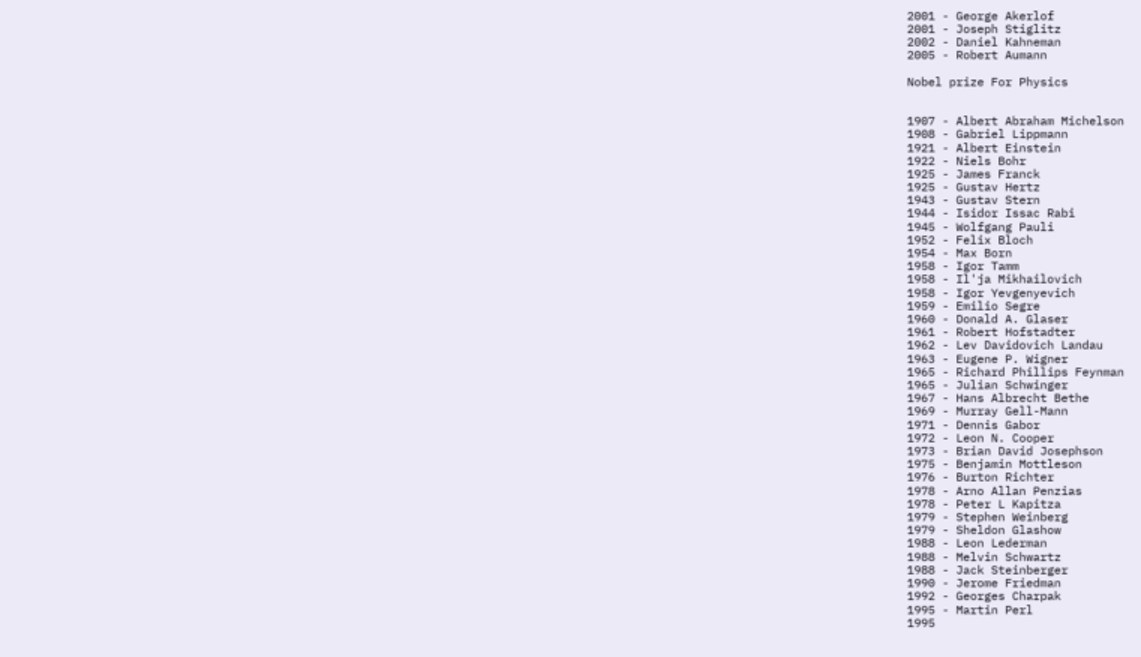2001 - George Akerlof
2001 - Joseph Stiglitz
2002 - Daniel Kahneman
2005 - Robert Aumann

Nobel prize For Physics


1907 - Albert Abraham Michelson
1908 - Gabriel Lippmann
1921 - Albert Einstein
1922 - Niels Bohr
1925 - James Franck
1925 - Gustav Hertz
1943 - Gustav Stern
1944 - Isidor Issac Rabi
1945 - Wolfgang Pauli
1952 - Felix Bloch
1954 - Max Born
1958 - Igor Tamm
1958 - Il'ja Mikhailovich
1958 - Igor Yevgenyevich
1959 - Emilio Segre
1960 - Donald A. Glaser
1961 - Robert Hofstadter
1962 - Lev Davidovich Landau
1963 - Eugene P. Wigner
1965 - Richard Phillips Feynman
1965 - Julian Schwinger
1967 - Hans Albrecht Bethe
1969 - Murray Gell-Mann
1971 - Dennis Gabor
1972 - Leon N. Cooper
1973 - Brian David Josephson
1975 - Benjamin Mottleson
1976 - Burton Richter
1978 - Arno Allan Penzias
1978 - Peter L Kapitza
1979 - Stephen Weinberg
1979 - Sheldon Glashow
1988 - Leon Lederman
1988 - Melvin Schwartz
1988 - Jack Steinberger
1990 - Jerome Friedman
1992 - Georges Charpak
1995 - Martin Perl
1995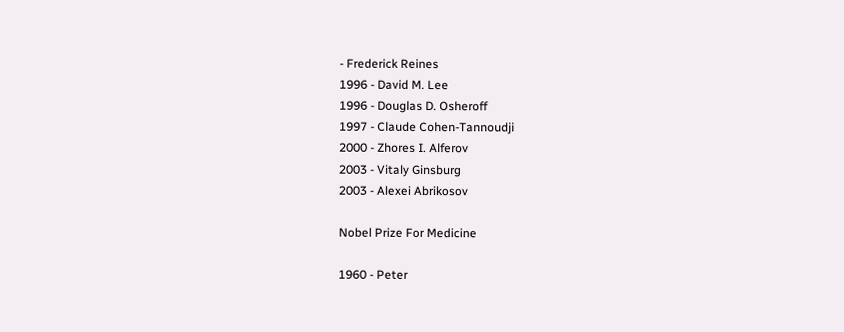- Frederick Reines
1996 - David M. Lee
1996 - Douglas D. Osheroff
1997 - Claude Cohen-Tannoudji
2000 - Zhores I. Alferov
2003 - Vitaly Ginsburg
2003 - Alexei Abrikosov

Nobel Prize For Medicine

1960 - Peter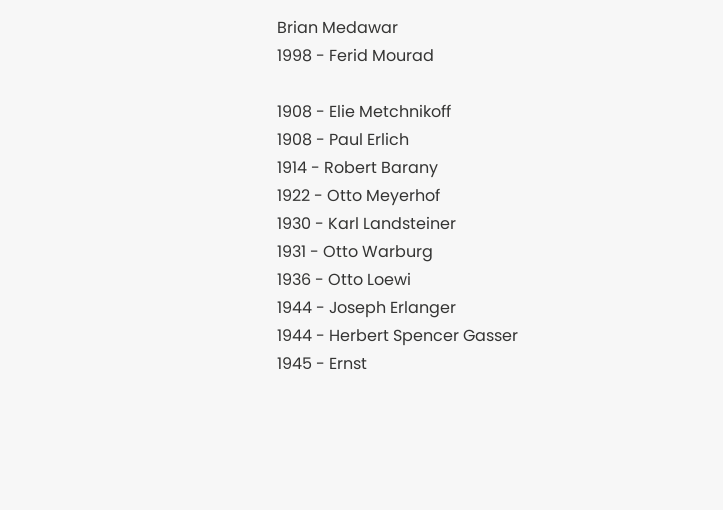Brian Medawar
1998 - Ferid Mourad

1908 - Elie Metchnikoff
1908 - Paul Erlich
1914 - Robert Barany
1922 - Otto Meyerhof
1930 - Karl Landsteiner
1931 - Otto Warburg
1936 - Otto Loewi
1944 - Joseph Erlanger
1944 - Herbert Spencer Gasser
1945 - Ernst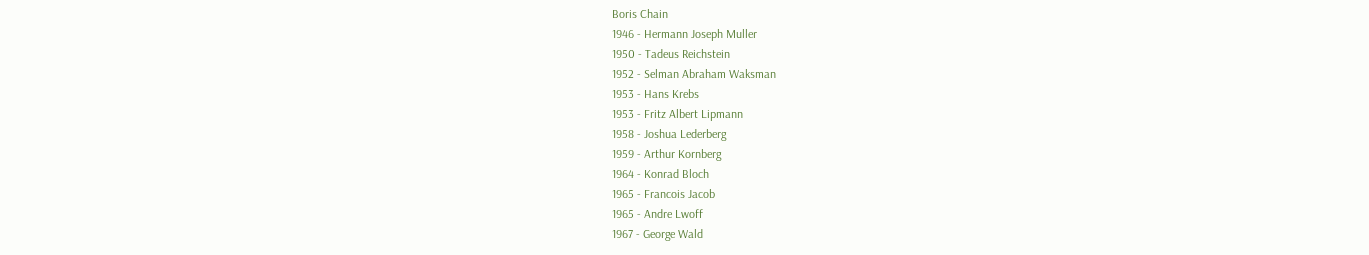Boris Chain
1946 - Hermann Joseph Muller
1950 - Tadeus Reichstein
1952 - Selman Abraham Waksman
1953 - Hans Krebs
1953 - Fritz Albert Lipmann
1958 - Joshua Lederberg
1959 - Arthur Kornberg
1964 - Konrad Bloch
1965 - Francois Jacob
1965 - Andre Lwoff
1967 - George Wald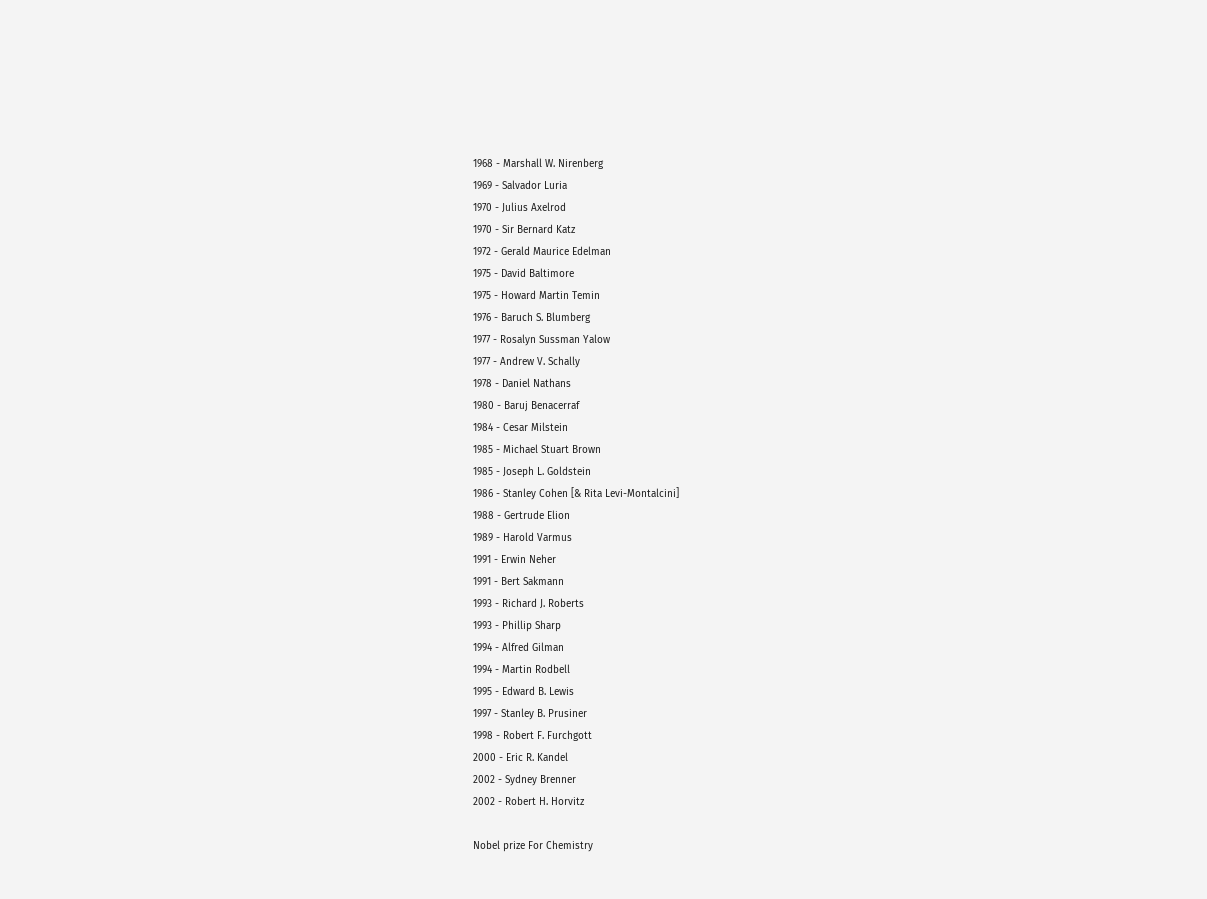1968 - Marshall W. Nirenberg
1969 - Salvador Luria
1970 - Julius Axelrod
1970 - Sir Bernard Katz
1972 - Gerald Maurice Edelman
1975 - David Baltimore
1975 - Howard Martin Temin
1976 - Baruch S. Blumberg
1977 - Rosalyn Sussman Yalow
1977 - Andrew V. Schally
1978 - Daniel Nathans
1980 - Baruj Benacerraf
1984 - Cesar Milstein
1985 - Michael Stuart Brown
1985 - Joseph L. Goldstein
1986 - Stanley Cohen [& Rita Levi-Montalcini]
1988 - Gertrude Elion
1989 - Harold Varmus
1991 - Erwin Neher
1991 - Bert Sakmann
1993 - Richard J. Roberts
1993 - Phillip Sharp
1994 - Alfred Gilman
1994 - Martin Rodbell
1995 - Edward B. Lewis
1997 - Stanley B. Prusiner
1998 - Robert F. Furchgott
2000 - Eric R. Kandel
2002 - Sydney Brenner
2002 - Robert H. Horvitz

Nobel prize For Chemistry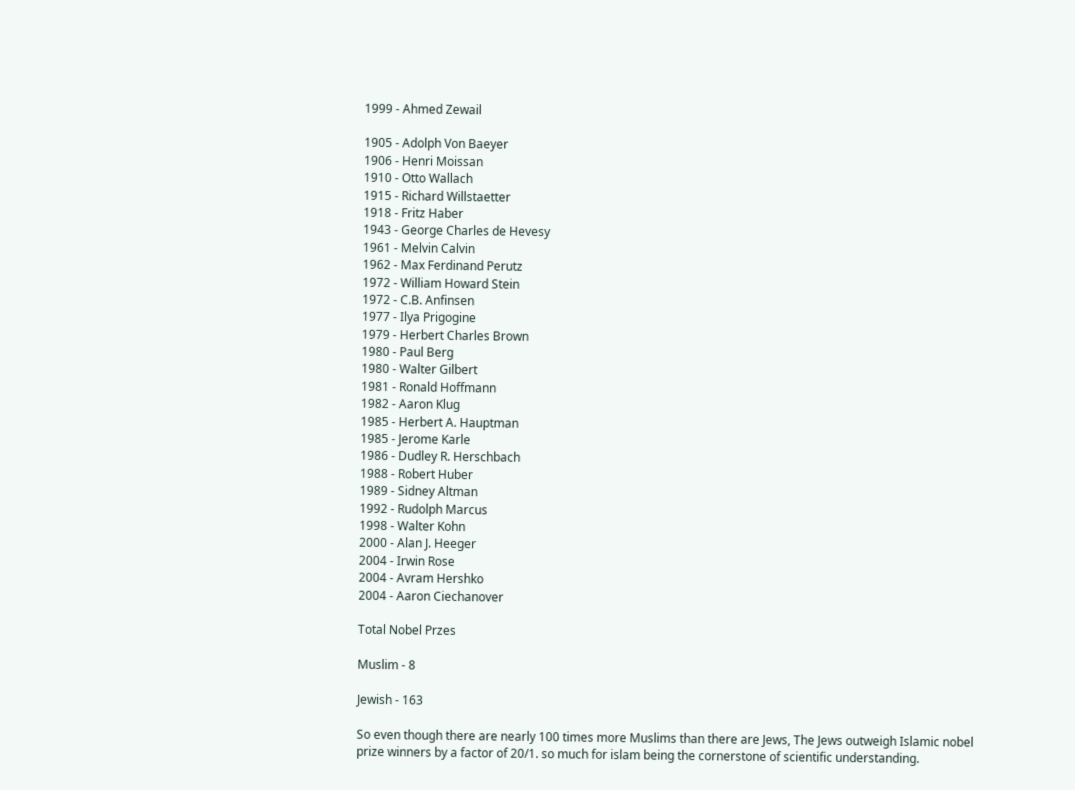1999 - Ahmed Zewail

1905 - Adolph Von Baeyer
1906 - Henri Moissan
1910 - Otto Wallach
1915 - Richard Willstaetter
1918 - Fritz Haber
1943 - George Charles de Hevesy
1961 - Melvin Calvin
1962 - Max Ferdinand Perutz
1972 - William Howard Stein
1972 - C.B. Anfinsen
1977 - Ilya Prigogine
1979 - Herbert Charles Brown
1980 - Paul Berg
1980 - Walter Gilbert
1981 - Ronald Hoffmann
1982 - Aaron Klug
1985 - Herbert A. Hauptman
1985 - Jerome Karle
1986 - Dudley R. Herschbach
1988 - Robert Huber
1989 - Sidney Altman
1992 - Rudolph Marcus
1998 - Walter Kohn
2000 - Alan J. Heeger
2004 - Irwin Rose
2004 - Avram Hershko
2004 - Aaron Ciechanover

Total Nobel Przes

Muslim - 8

Jewish - 163

So even though there are nearly 100 times more Muslims than there are Jews, The Jews outweigh Islamic nobel prize winners by a factor of 20/1. so much for islam being the cornerstone of scientific understanding.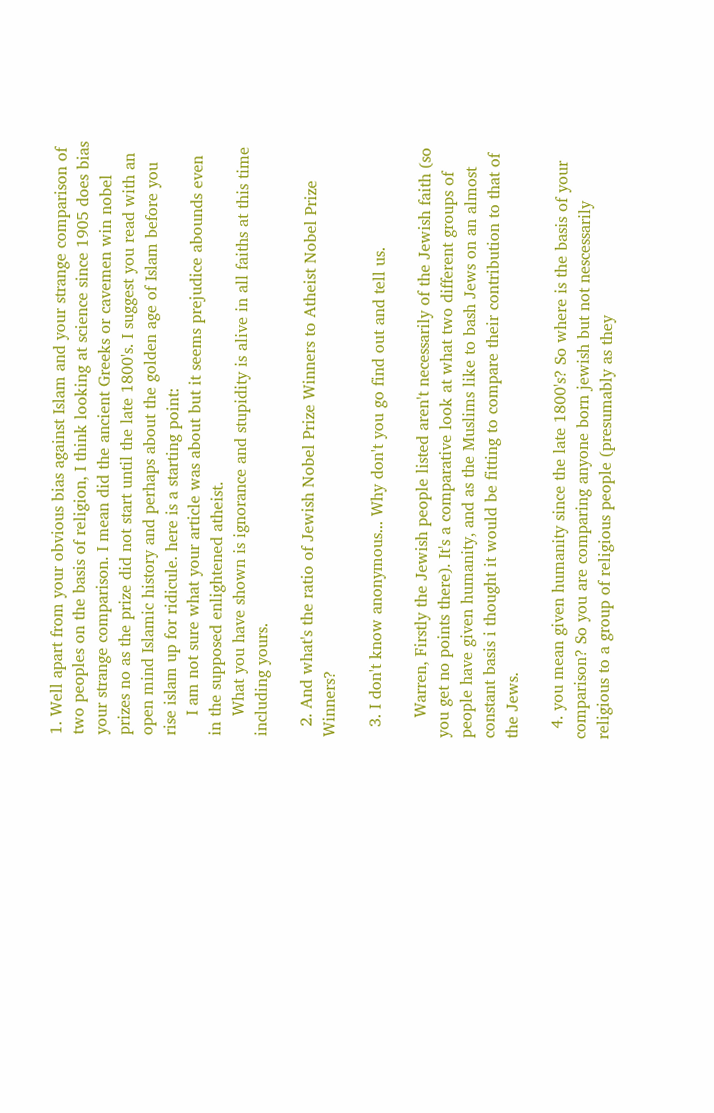1. Well apart from your obvious bias against Islam and your strange comparison of two peoples on the basis of religion, I think looking at science since 1905 does bias your strange comparison. I mean did the ancient Greeks or cavemen win nobel prizes no as the prize did not start until the late 1800's. I suggest you read with an open mind Islamic history and perhaps about the golden age of Islam before you rise islam up for ridicule. here is a starting point:
    I am not sure what your article was about but it seems prejudice abounds even in the supposed enlightened atheist.
    What you have shown is ignorance and stupidity is alive in all faiths at this time including yours.

  2. And what's the ratio of Jewish Nobel Prize Winners to Atheist Nobel Prize Winners?

  3. I don't know anonymous... Why don't you go find out and tell us.

    Warren, Firstly the Jewish people listed aren't necessarily of the Jewish faith (so you get no points there). It's a comparative look at what two different groups of people have given humanity, and as the Muslims like to bash Jews on an almost constant basis i thought it would be fitting to compare their contribution to that of the Jews.

  4. you mean given humanity since the late 1800's? So where is the basis of your comparison? So you are comparing anyone born jewish but not nescessarily religious to a group of religious people (presumably as they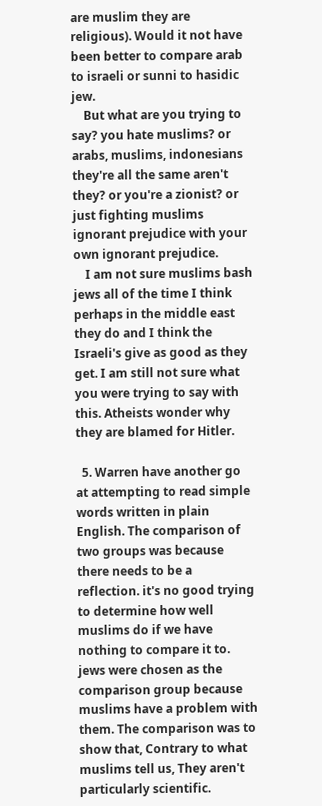are muslim they are religious). Would it not have been better to compare arab to israeli or sunni to hasidic jew.
    But what are you trying to say? you hate muslims? or arabs, muslims, indonesians they're all the same aren't they? or you're a zionist? or just fighting muslims ignorant prejudice with your own ignorant prejudice.
    I am not sure muslims bash jews all of the time I think perhaps in the middle east they do and I think the Israeli's give as good as they get. I am still not sure what you were trying to say with this. Atheists wonder why they are blamed for Hitler.

  5. Warren have another go at attempting to read simple words written in plain English. The comparison of two groups was because there needs to be a reflection. it's no good trying to determine how well muslims do if we have nothing to compare it to. jews were chosen as the comparison group because muslims have a problem with them. The comparison was to show that, Contrary to what muslims tell us, They aren't particularly scientific.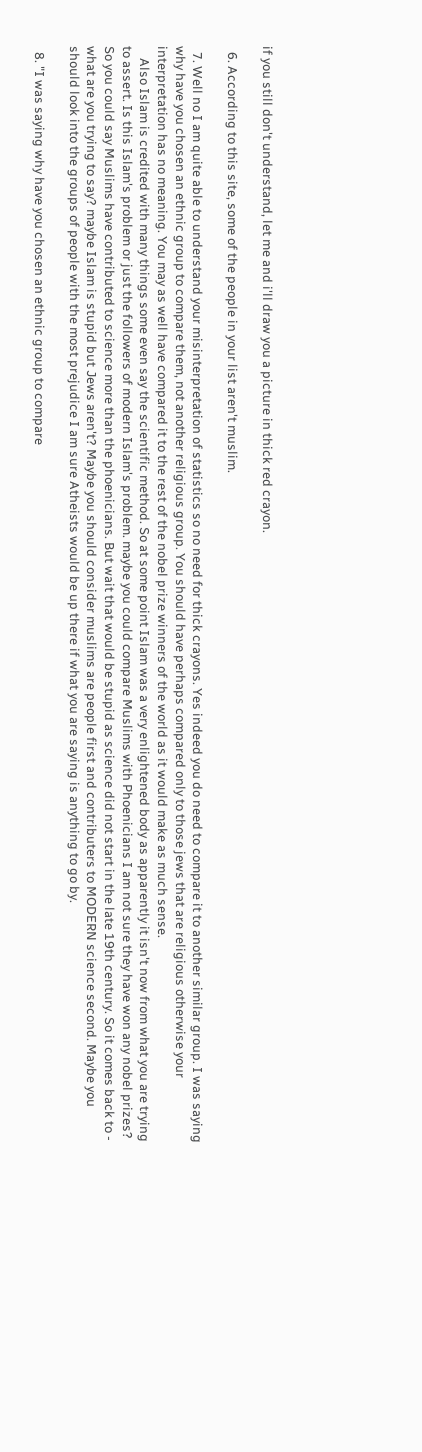if you still don't understand, let me and i'll draw you a picture in thick red crayon.

  6. According to this site, some of the people in your list aren't muslim.

  7. Well no I am quite able to understand your misinterpretation of statistics so no need for thick crayons. Yes indeed you do need to compare it to another similar group. I was saying why have you chosen an ethnic group to compare them, not another religious group. You should have perhaps compared only to those jews that are religious otherwise your interpretation has no meaning. You may as well have compared it to the rest of the nobel prize winners of the world as it would make as much sense.
    Also Islam is credited with many things some even say the scientific method. So at some point Islam was a very enlightened body as apparently it isn't now from what you are trying to assert. Is this Islam's problem or just the followers of modern Islam's problem. maybe you could compare Muslims with Phoenicians I am not sure they have won any nobel prizes? So you could say Muslims have contributed to science more than the phoenicians. But wait that would be stupid as science did not start in the late 19th century. So it comes back to - what are you trying to say? maybe Islam is stupid but Jews aren't? Maybe you should consider muslims are people first and contributers to MODERN science second. Maybe you should look into the groups of people with the most prejudice I am sure Atheists would be up there if what you are saying is anything to go by.

  8. "I was saying why have you chosen an ethnic group to compare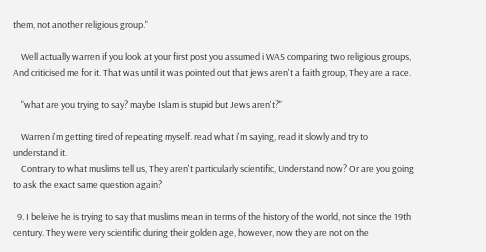them, not another religious group."

    Well actually warren if you look at your first post you assumed i WAS comparing two religious groups, And criticised me for it. That was until it was pointed out that jews aren't a faith group, They are a race.

    "what are you trying to say? maybe Islam is stupid but Jews aren't?"

    Warren i'm getting tired of repeating myself. read what i'm saying, read it slowly and try to understand it.
    Contrary to what muslims tell us, They aren't particularly scientific, Understand now? Or are you going to ask the exact same question again?

  9. I beleive he is trying to say that muslims mean in terms of the history of the world, not since the 19th century. They were very scientific during their golden age, however, now they are not on the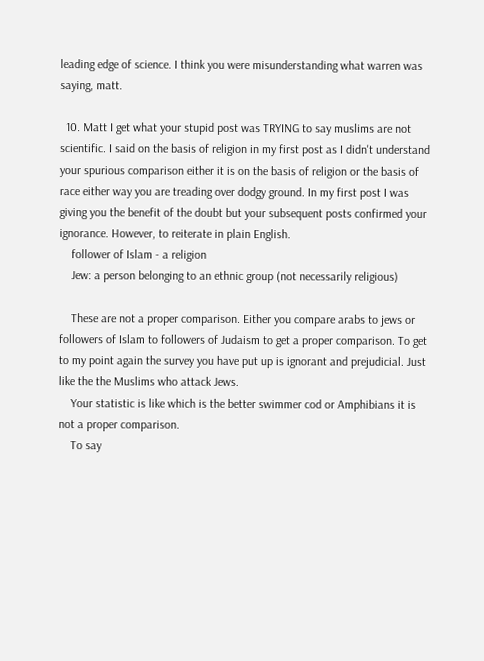leading edge of science. I think you were misunderstanding what warren was saying, matt.

  10. Matt I get what your stupid post was TRYING to say muslims are not scientific. I said on the basis of religion in my first post as I didn't understand your spurious comparison either it is on the basis of religion or the basis of race either way you are treading over dodgy ground. In my first post I was giving you the benefit of the doubt but your subsequent posts confirmed your ignorance. However, to reiterate in plain English.
    follower of Islam - a religion
    Jew: a person belonging to an ethnic group (not necessarily religious)

    These are not a proper comparison. Either you compare arabs to jews or followers of Islam to followers of Judaism to get a proper comparison. To get to my point again the survey you have put up is ignorant and prejudicial. Just like the the Muslims who attack Jews.
    Your statistic is like which is the better swimmer cod or Amphibians it is not a proper comparison.
    To say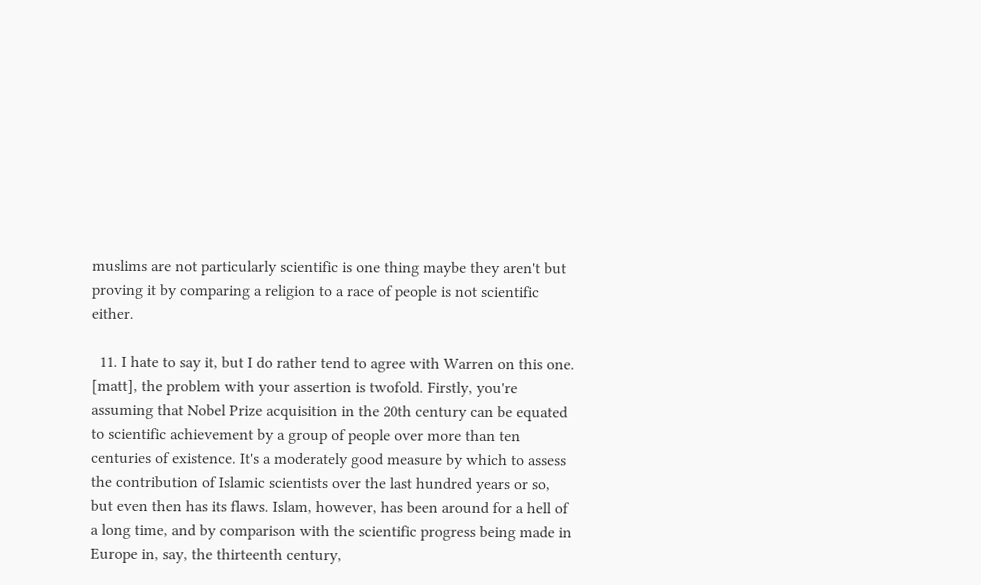muslims are not particularly scientific is one thing maybe they aren't but proving it by comparing a religion to a race of people is not scientific either.

  11. I hate to say it, but I do rather tend to agree with Warren on this one. [matt], the problem with your assertion is twofold. Firstly, you're assuming that Nobel Prize acquisition in the 20th century can be equated to scientific achievement by a group of people over more than ten centuries of existence. It's a moderately good measure by which to assess the contribution of Islamic scientists over the last hundred years or so, but even then has its flaws. Islam, however, has been around for a hell of a long time, and by comparison with the scientific progress being made in Europe in, say, the thirteenth century,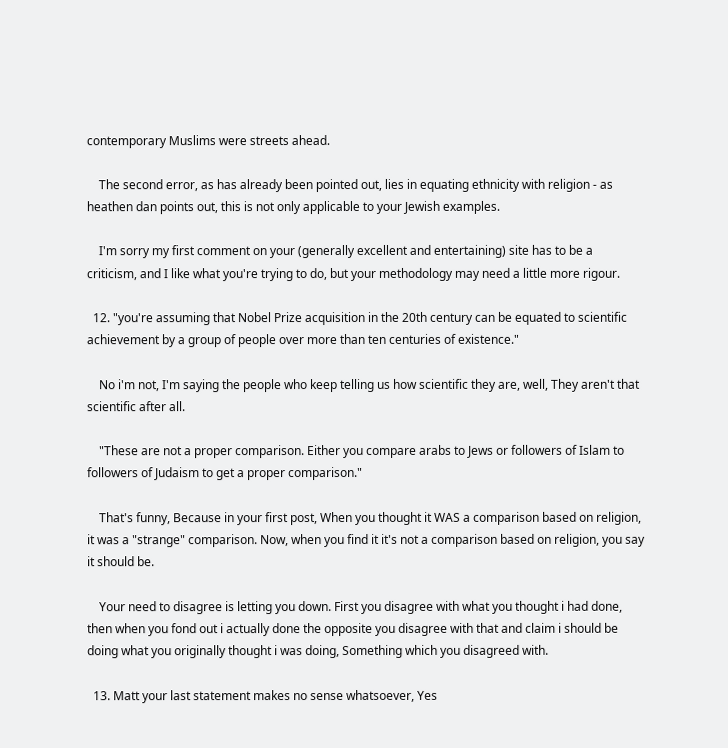contemporary Muslims were streets ahead.

    The second error, as has already been pointed out, lies in equating ethnicity with religion - as heathen dan points out, this is not only applicable to your Jewish examples.

    I'm sorry my first comment on your (generally excellent and entertaining) site has to be a criticism, and I like what you're trying to do, but your methodology may need a little more rigour.

  12. "you're assuming that Nobel Prize acquisition in the 20th century can be equated to scientific achievement by a group of people over more than ten centuries of existence."

    No i'm not, I'm saying the people who keep telling us how scientific they are, well, They aren't that scientific after all.

    "These are not a proper comparison. Either you compare arabs to Jews or followers of Islam to followers of Judaism to get a proper comparison."

    That's funny, Because in your first post, When you thought it WAS a comparison based on religion, it was a "strange" comparison. Now, when you find it it's not a comparison based on religion, you say it should be.

    Your need to disagree is letting you down. First you disagree with what you thought i had done, then when you fond out i actually done the opposite you disagree with that and claim i should be doing what you originally thought i was doing, Something which you disagreed with.

  13. Matt your last statement makes no sense whatsoever, Yes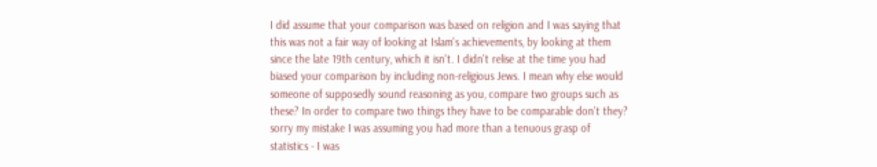I did assume that your comparison was based on religion and I was saying that this was not a fair way of looking at Islam's achievements, by looking at them since the late 19th century, which it isn't. I didn't relise at the time you had biased your comparison by including non-religious Jews. I mean why else would someone of supposedly sound reasoning as you, compare two groups such as these? In order to compare two things they have to be comparable don't they? sorry my mistake I was assuming you had more than a tenuous grasp of statistics - I was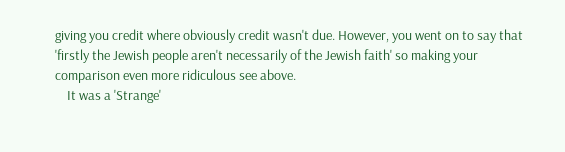giving you credit where obviously credit wasn't due. However, you went on to say that 'firstly the Jewish people aren't necessarily of the Jewish faith' so making your comparison even more ridiculous see above.
    It was a 'Strange'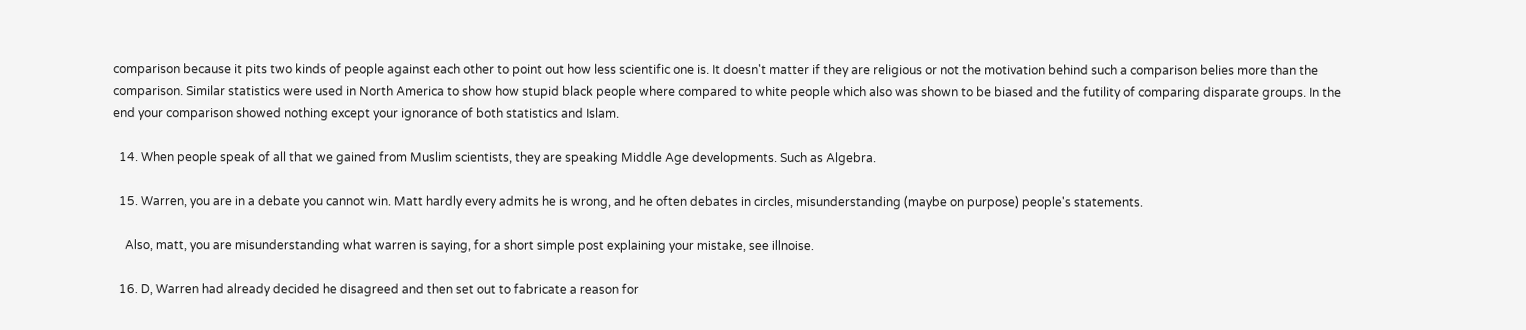comparison because it pits two kinds of people against each other to point out how less scientific one is. It doesn't matter if they are religious or not the motivation behind such a comparison belies more than the comparison. Similar statistics were used in North America to show how stupid black people where compared to white people which also was shown to be biased and the futility of comparing disparate groups. In the end your comparison showed nothing except your ignorance of both statistics and Islam.

  14. When people speak of all that we gained from Muslim scientists, they are speaking Middle Age developments. Such as Algebra.

  15. Warren, you are in a debate you cannot win. Matt hardly every admits he is wrong, and he often debates in circles, misunderstanding (maybe on purpose) people's statements.

    Also, matt, you are misunderstanding what warren is saying, for a short simple post explaining your mistake, see illnoise.

  16. D, Warren had already decided he disagreed and then set out to fabricate a reason for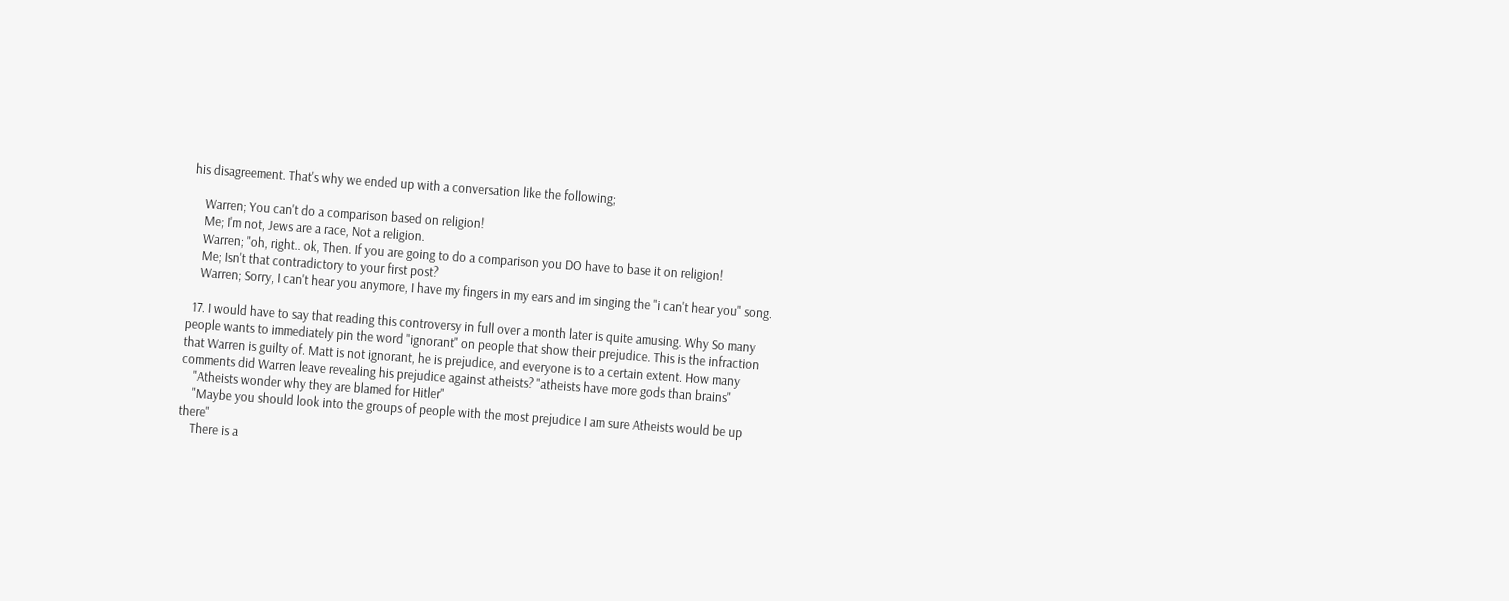his disagreement. That's why we ended up with a conversation like the following;

    Warren; You can't do a comparison based on religion!
    Me; I'm not, Jews are a race, Not a religion.
    Warren; "oh, right.. ok, Then. If you are going to do a comparison you DO have to base it on religion!
    Me; Isn't that contradictory to your first post?
    Warren; Sorry, I can't hear you anymore, I have my fingers in my ears and im singing the "i can't hear you" song.

  17. I would have to say that reading this controversy in full over a month later is quite amusing. Why So many people wants to immediately pin the word "ignorant" on people that show their prejudice. This is the infraction that Warren is guilty of. Matt is not ignorant, he is prejudice, and everyone is to a certain extent. How many comments did Warren leave revealing his prejudice against atheists? "atheists have more gods than brains"
    "Atheists wonder why they are blamed for Hitler"
    "Maybe you should look into the groups of people with the most prejudice I am sure Atheists would be up there"
    There is a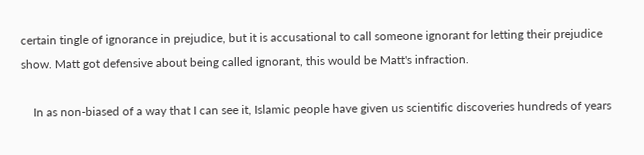certain tingle of ignorance in prejudice, but it is accusational to call someone ignorant for letting their prejudice show. Matt got defensive about being called ignorant, this would be Matt's infraction.

    In as non-biased of a way that I can see it, Islamic people have given us scientific discoveries hundreds of years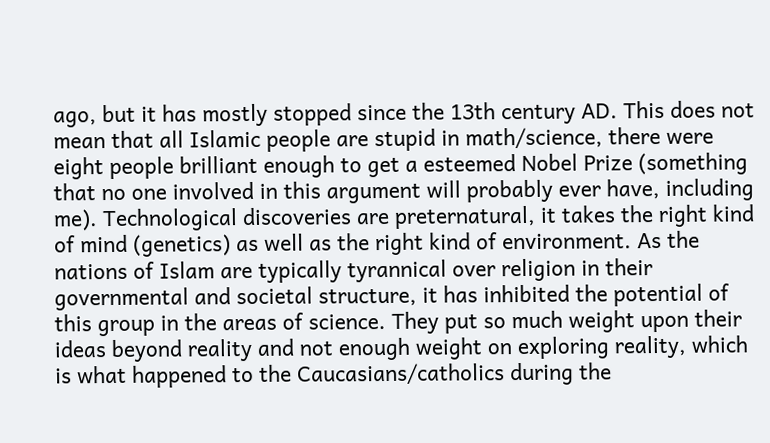ago, but it has mostly stopped since the 13th century AD. This does not mean that all Islamic people are stupid in math/science, there were eight people brilliant enough to get a esteemed Nobel Prize (something that no one involved in this argument will probably ever have, including me). Technological discoveries are preternatural, it takes the right kind of mind (genetics) as well as the right kind of environment. As the nations of Islam are typically tyrannical over religion in their governmental and societal structure, it has inhibited the potential of this group in the areas of science. They put so much weight upon their ideas beyond reality and not enough weight on exploring reality, which is what happened to the Caucasians/catholics during the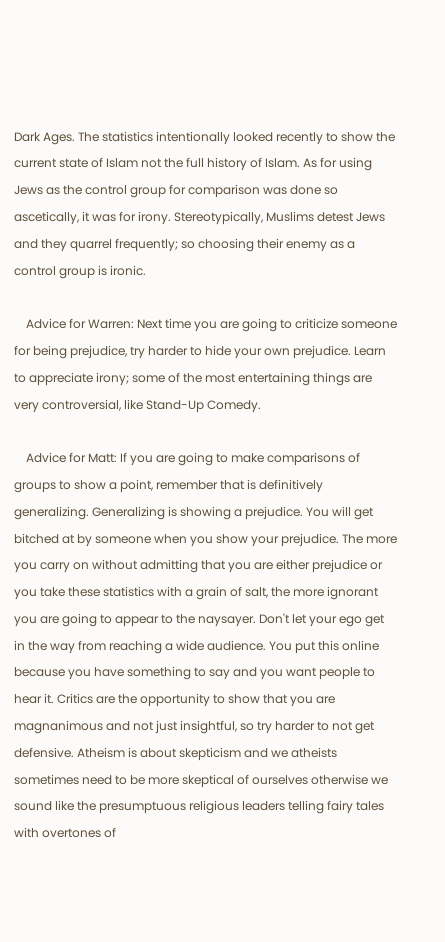Dark Ages. The statistics intentionally looked recently to show the current state of Islam not the full history of Islam. As for using Jews as the control group for comparison was done so ascetically, it was for irony. Stereotypically, Muslims detest Jews and they quarrel frequently; so choosing their enemy as a control group is ironic.

    Advice for Warren: Next time you are going to criticize someone for being prejudice, try harder to hide your own prejudice. Learn to appreciate irony; some of the most entertaining things are very controversial, like Stand-Up Comedy.

    Advice for Matt: If you are going to make comparisons of groups to show a point, remember that is definitively generalizing. Generalizing is showing a prejudice. You will get bitched at by someone when you show your prejudice. The more you carry on without admitting that you are either prejudice or you take these statistics with a grain of salt, the more ignorant you are going to appear to the naysayer. Don't let your ego get in the way from reaching a wide audience. You put this online because you have something to say and you want people to hear it. Critics are the opportunity to show that you are magnanimous and not just insightful, so try harder to not get defensive. Atheism is about skepticism and we atheists sometimes need to be more skeptical of ourselves otherwise we sound like the presumptuous religious leaders telling fairy tales with overtones of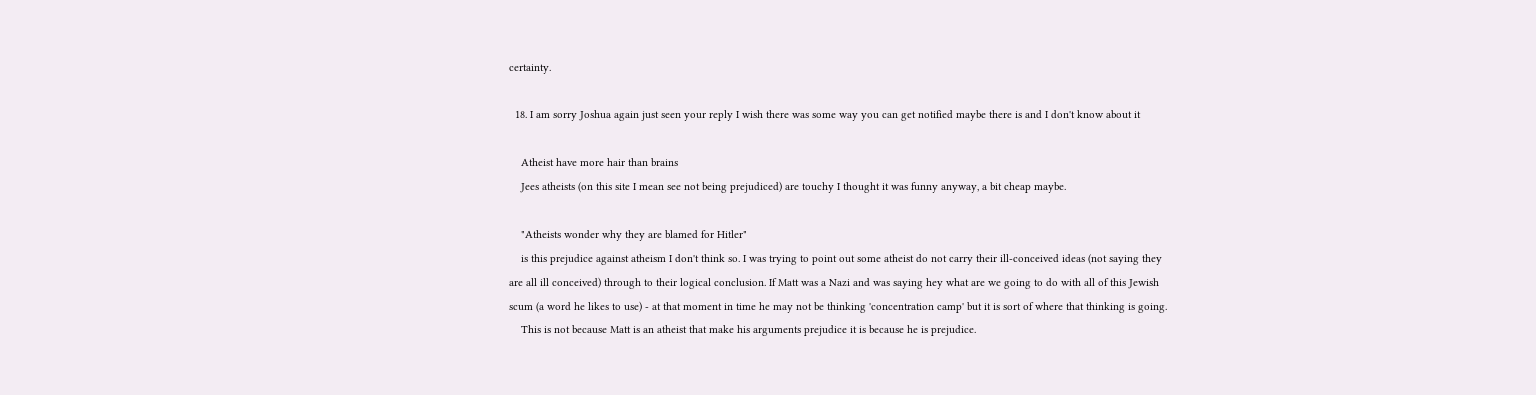certainty.

  18. I am sorry Joshua again just seen your reply I wish there was some way you can get notified maybe there is and I don't know about it

    Atheist have more hair than brains
    Jees atheists (on this site I mean see not being prejudiced) are touchy I thought it was funny anyway, a bit cheap maybe.

    "Atheists wonder why they are blamed for Hitler"
    is this prejudice against atheism I don't think so. I was trying to point out some atheist do not carry their ill-conceived ideas (not saying they are all ill conceived) through to their logical conclusion. If Matt was a Nazi and was saying hey what are we going to do with all of this Jewish scum (a word he likes to use) - at that moment in time he may not be thinking 'concentration camp' but it is sort of where that thinking is going.
    This is not because Matt is an atheist that make his arguments prejudice it is because he is prejudice.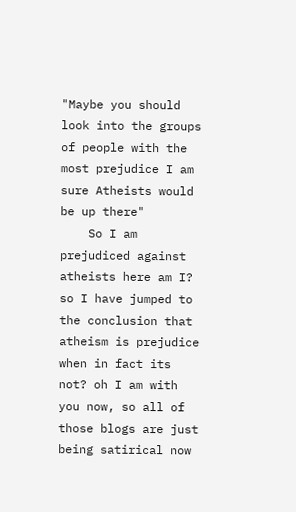"Maybe you should look into the groups of people with the most prejudice I am sure Atheists would be up there"
    So I am prejudiced against atheists here am I? so I have jumped to the conclusion that atheism is prejudice when in fact its not? oh I am with you now, so all of those blogs are just being satirical now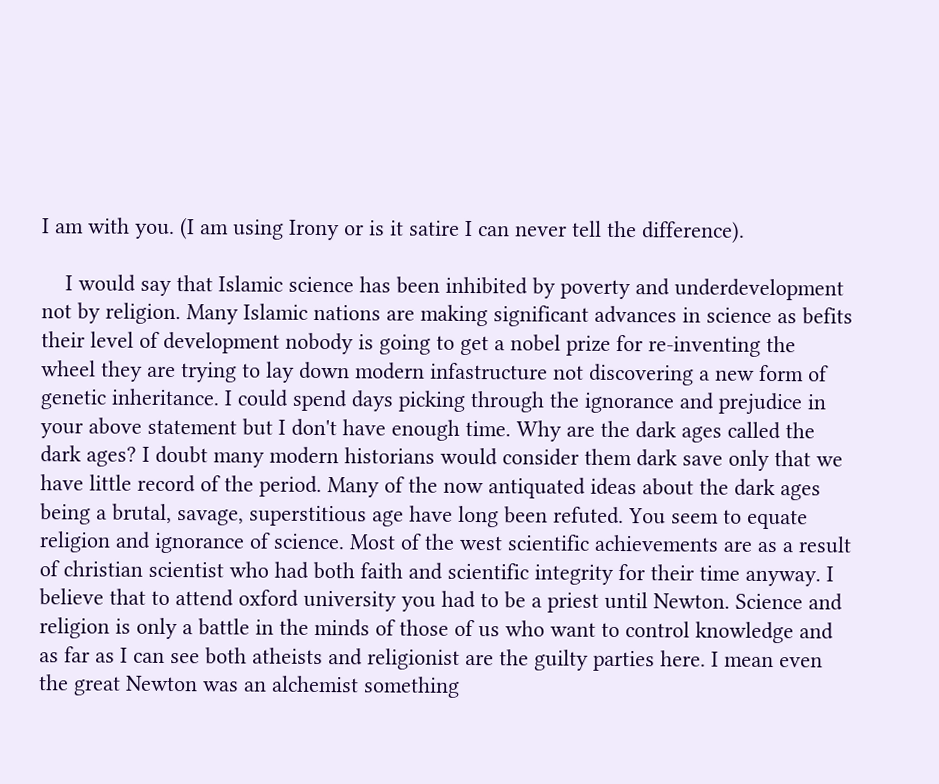I am with you. (I am using Irony or is it satire I can never tell the difference).

    I would say that Islamic science has been inhibited by poverty and underdevelopment not by religion. Many Islamic nations are making significant advances in science as befits their level of development nobody is going to get a nobel prize for re-inventing the wheel they are trying to lay down modern infastructure not discovering a new form of genetic inheritance. I could spend days picking through the ignorance and prejudice in your above statement but I don't have enough time. Why are the dark ages called the dark ages? I doubt many modern historians would consider them dark save only that we have little record of the period. Many of the now antiquated ideas about the dark ages being a brutal, savage, superstitious age have long been refuted. You seem to equate religion and ignorance of science. Most of the west scientific achievements are as a result of christian scientist who had both faith and scientific integrity for their time anyway. I believe that to attend oxford university you had to be a priest until Newton. Science and religion is only a battle in the minds of those of us who want to control knowledge and as far as I can see both atheists and religionist are the guilty parties here. I mean even the great Newton was an alchemist something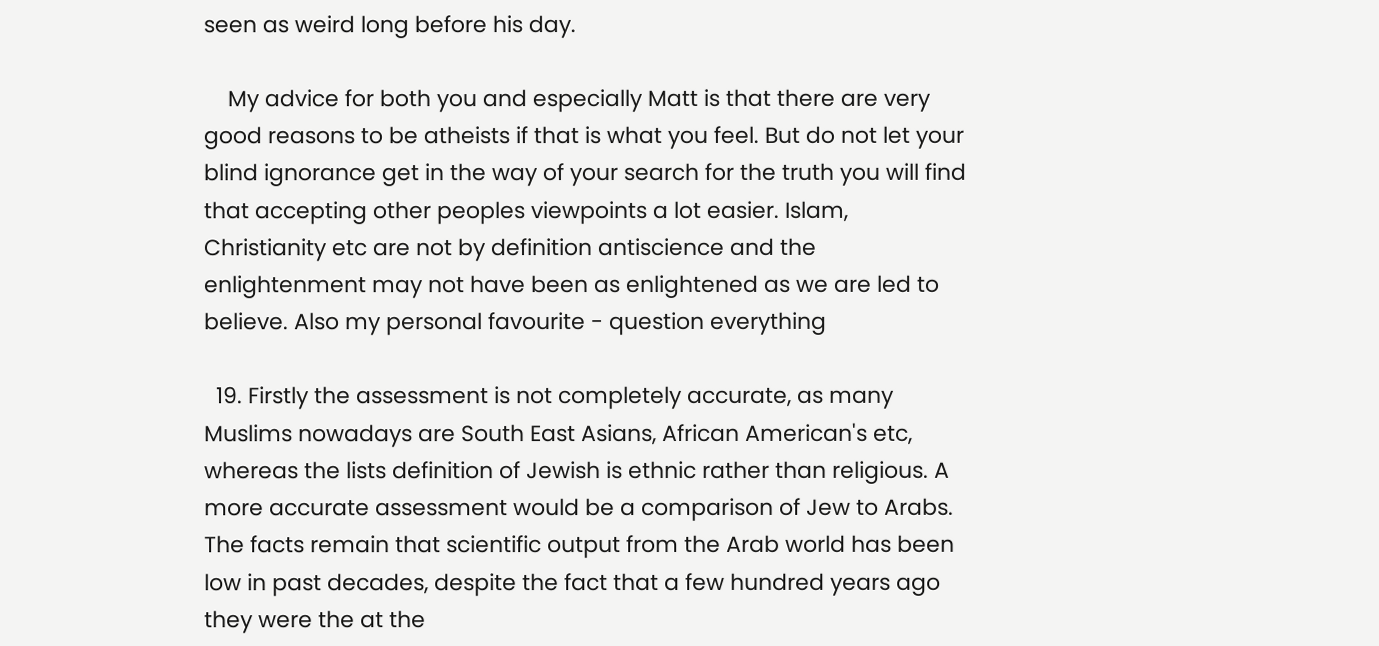seen as weird long before his day.

    My advice for both you and especially Matt is that there are very good reasons to be atheists if that is what you feel. But do not let your blind ignorance get in the way of your search for the truth you will find that accepting other peoples viewpoints a lot easier. Islam, Christianity etc are not by definition antiscience and the enlightenment may not have been as enlightened as we are led to believe. Also my personal favourite - question everything

  19. Firstly the assessment is not completely accurate, as many Muslims nowadays are South East Asians, African American's etc, whereas the lists definition of Jewish is ethnic rather than religious. A more accurate assessment would be a comparison of Jew to Arabs. The facts remain that scientific output from the Arab world has been low in past decades, despite the fact that a few hundred years ago they were the at the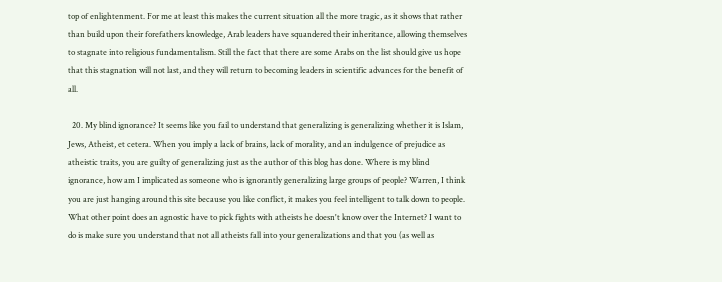top of enlightenment. For me at least this makes the current situation all the more tragic, as it shows that rather than build upon their forefathers knowledge, Arab leaders have squandered their inheritance, allowing themselves to stagnate into religious fundamentalism. Still the fact that there are some Arabs on the list should give us hope that this stagnation will not last, and they will return to becoming leaders in scientific advances for the benefit of all.

  20. My blind ignorance? It seems like you fail to understand that generalizing is generalizing whether it is Islam, Jews, Atheist, et cetera. When you imply a lack of brains, lack of morality, and an indulgence of prejudice as atheistic traits, you are guilty of generalizing just as the author of this blog has done. Where is my blind ignorance, how am I implicated as someone who is ignorantly generalizing large groups of people? Warren, I think you are just hanging around this site because you like conflict, it makes you feel intelligent to talk down to people. What other point does an agnostic have to pick fights with atheists he doesn't know over the Internet? I want to do is make sure you understand that not all atheists fall into your generalizations and that you (as well as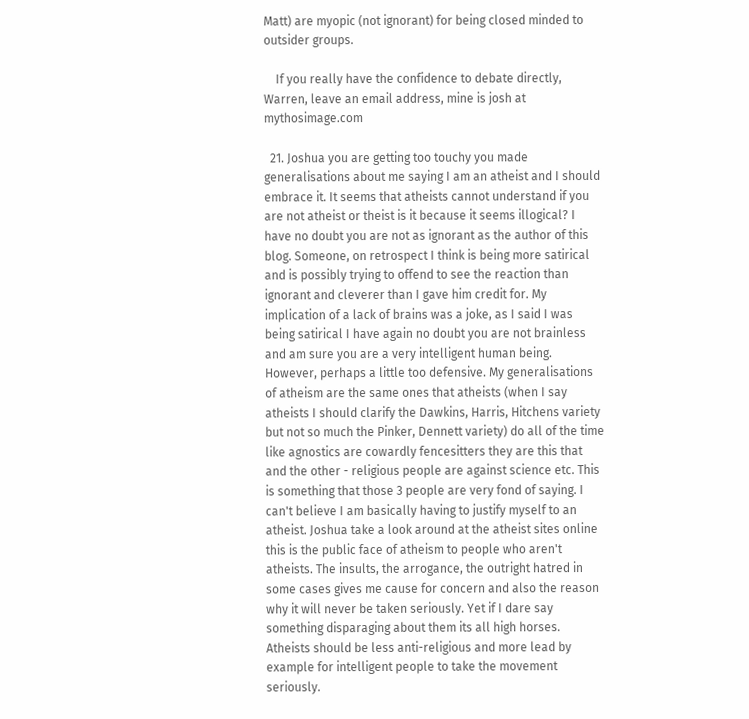Matt) are myopic (not ignorant) for being closed minded to outsider groups.

    If you really have the confidence to debate directly, Warren, leave an email address, mine is josh at mythosimage.com

  21. Joshua you are getting too touchy you made generalisations about me saying I am an atheist and I should embrace it. It seems that atheists cannot understand if you are not atheist or theist is it because it seems illogical? I have no doubt you are not as ignorant as the author of this blog. Someone, on retrospect I think is being more satirical and is possibly trying to offend to see the reaction than ignorant and cleverer than I gave him credit for. My implication of a lack of brains was a joke, as I said I was being satirical I have again no doubt you are not brainless and am sure you are a very intelligent human being. However, perhaps a little too defensive. My generalisations of atheism are the same ones that atheists (when I say atheists I should clarify the Dawkins, Harris, Hitchens variety but not so much the Pinker, Dennett variety) do all of the time like agnostics are cowardly fencesitters they are this that and the other - religious people are against science etc. This is something that those 3 people are very fond of saying. I can't believe I am basically having to justify myself to an atheist. Joshua take a look around at the atheist sites online this is the public face of atheism to people who aren't atheists. The insults, the arrogance, the outright hatred in some cases gives me cause for concern and also the reason why it will never be taken seriously. Yet if I dare say something disparaging about them its all high horses. Atheists should be less anti-religious and more lead by example for intelligent people to take the movement seriously.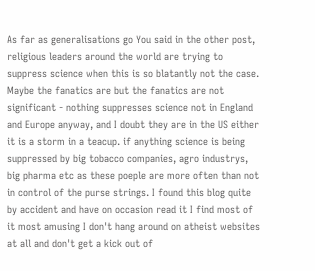As far as generalisations go You said in the other post, religious leaders around the world are trying to suppress science when this is so blatantly not the case. Maybe the fanatics are but the fanatics are not significant - nothing suppresses science not in England and Europe anyway, and I doubt they are in the US either it is a storm in a teacup. if anything science is being suppressed by big tobacco companies, agro industrys, big pharma etc as these poeple are more often than not in control of the purse strings. I found this blog quite by accident and have on occasion read it I find most of it most amusing I don't hang around on atheist websites at all and don't get a kick out of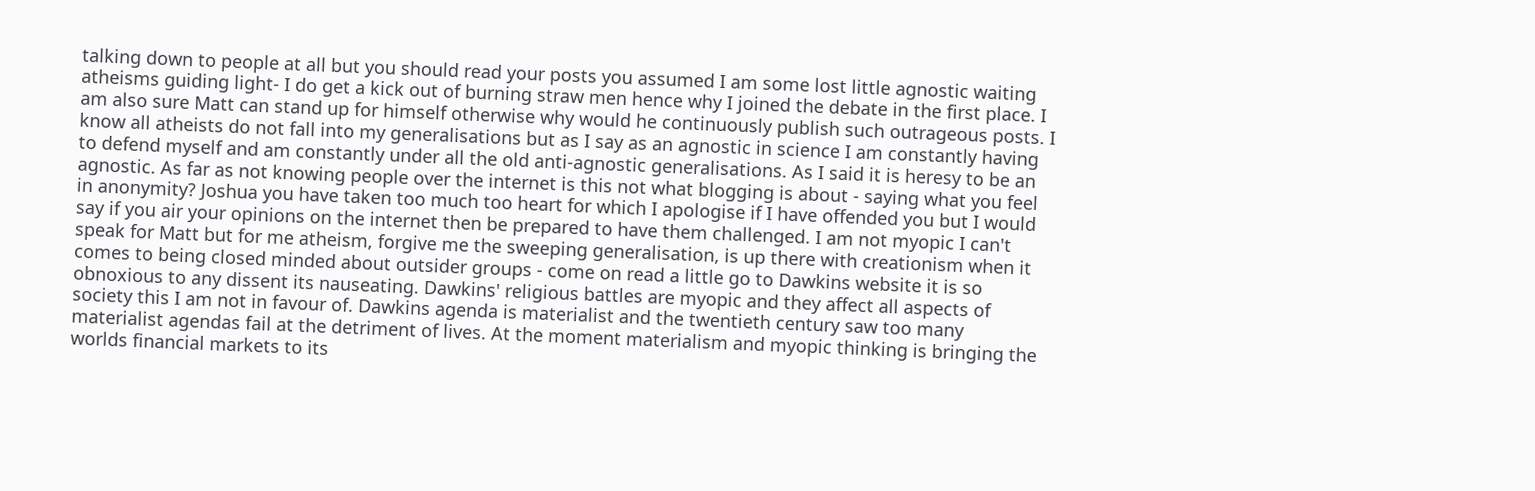talking down to people at all but you should read your posts you assumed I am some lost little agnostic waiting atheisms guiding light- I do get a kick out of burning straw men hence why I joined the debate in the first place. I am also sure Matt can stand up for himself otherwise why would he continuously publish such outrageous posts. I know all atheists do not fall into my generalisations but as I say as an agnostic in science I am constantly having to defend myself and am constantly under all the old anti-agnostic generalisations. As I said it is heresy to be an agnostic. As far as not knowing people over the internet is this not what blogging is about - saying what you feel in anonymity? Joshua you have taken too much too heart for which I apologise if I have offended you but I would say if you air your opinions on the internet then be prepared to have them challenged. I am not myopic I can't speak for Matt but for me atheism, forgive me the sweeping generalisation, is up there with creationism when it comes to being closed minded about outsider groups - come on read a little go to Dawkins website it is so obnoxious to any dissent its nauseating. Dawkins' religious battles are myopic and they affect all aspects of society this I am not in favour of. Dawkins agenda is materialist and the twentieth century saw too many materialist agendas fail at the detriment of lives. At the moment materialism and myopic thinking is bringing the worlds financial markets to its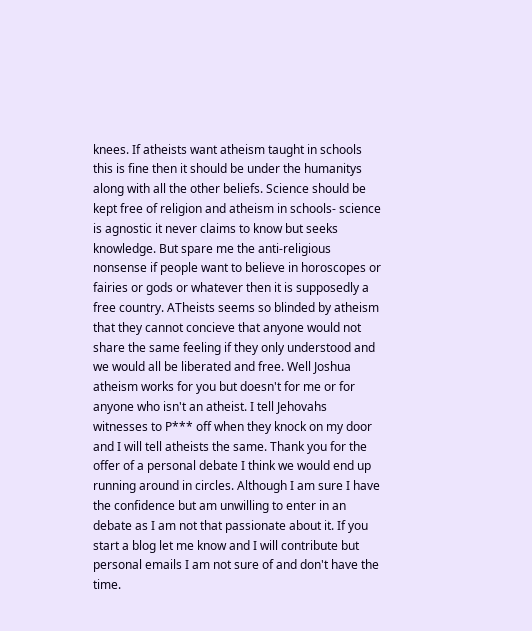knees. If atheists want atheism taught in schools this is fine then it should be under the humanitys along with all the other beliefs. Science should be kept free of religion and atheism in schools- science is agnostic it never claims to know but seeks knowledge. But spare me the anti-religious nonsense if people want to believe in horoscopes or fairies or gods or whatever then it is supposedly a free country. ATheists seems so blinded by atheism that they cannot concieve that anyone would not share the same feeling if they only understood and we would all be liberated and free. Well Joshua atheism works for you but doesn't for me or for anyone who isn't an atheist. I tell Jehovahs witnesses to P*** off when they knock on my door and I will tell atheists the same. Thank you for the offer of a personal debate I think we would end up running around in circles. Although I am sure I have the confidence but am unwilling to enter in an debate as I am not that passionate about it. If you start a blog let me know and I will contribute but personal emails I am not sure of and don't have the time.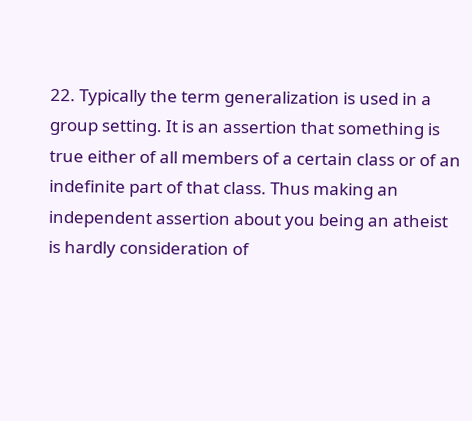22. Typically the term generalization is used in a group setting. It is an assertion that something is true either of all members of a certain class or of an indefinite part of that class. Thus making an independent assertion about you being an atheist is hardly consideration of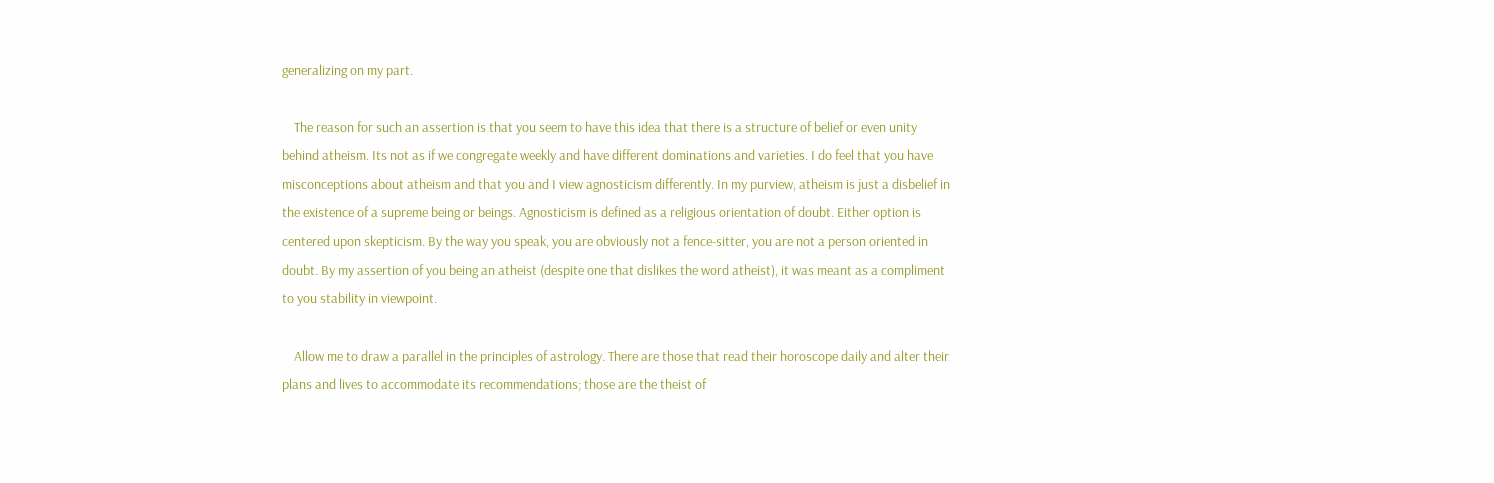generalizing on my part.

    The reason for such an assertion is that you seem to have this idea that there is a structure of belief or even unity behind atheism. Its not as if we congregate weekly and have different dominations and varieties. I do feel that you have misconceptions about atheism and that you and I view agnosticism differently. In my purview, atheism is just a disbelief in the existence of a supreme being or beings. Agnosticism is defined as a religious orientation of doubt. Either option is centered upon skepticism. By the way you speak, you are obviously not a fence-sitter, you are not a person oriented in doubt. By my assertion of you being an atheist (despite one that dislikes the word atheist), it was meant as a compliment to you stability in viewpoint.

    Allow me to draw a parallel in the principles of astrology. There are those that read their horoscope daily and alter their plans and lives to accommodate its recommendations; those are the theist of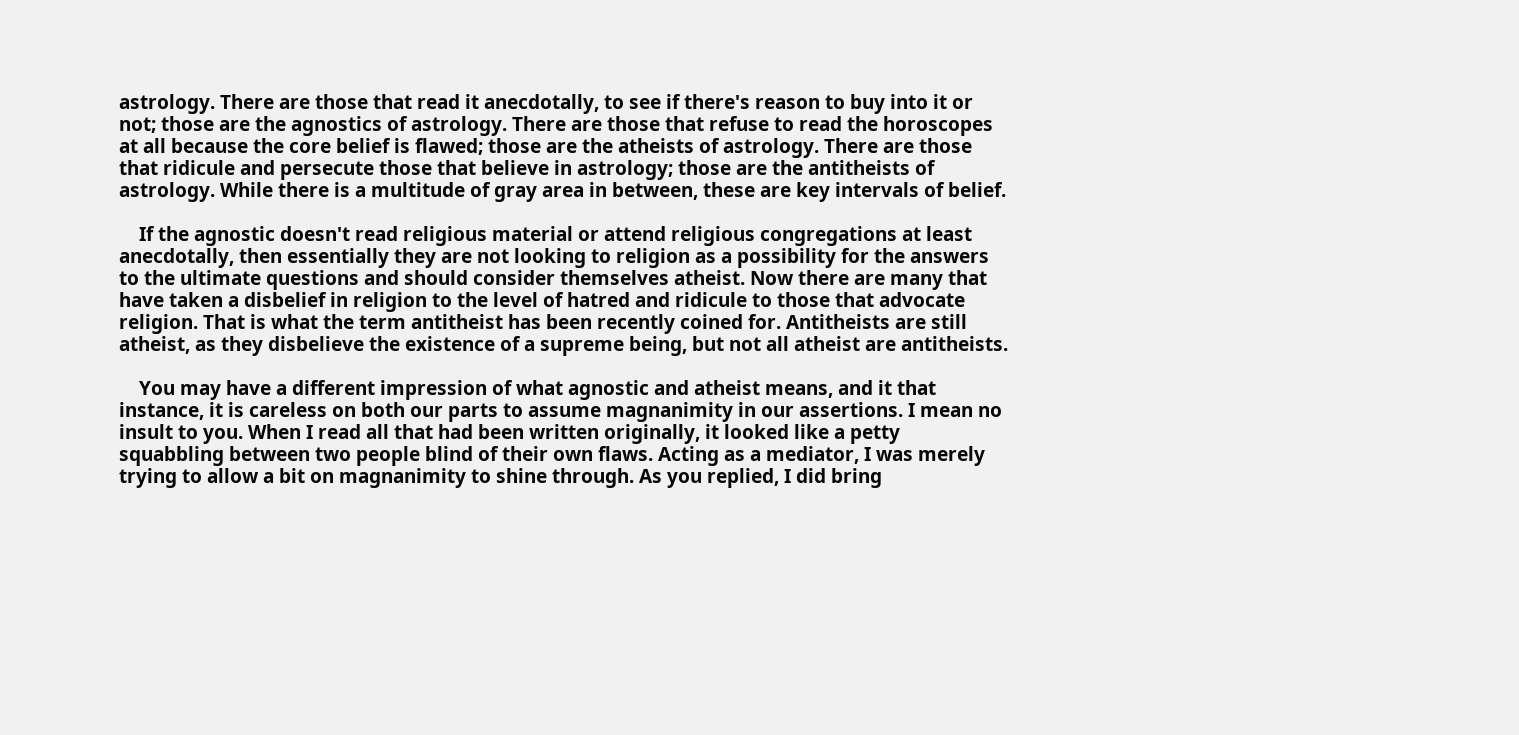astrology. There are those that read it anecdotally, to see if there's reason to buy into it or not; those are the agnostics of astrology. There are those that refuse to read the horoscopes at all because the core belief is flawed; those are the atheists of astrology. There are those that ridicule and persecute those that believe in astrology; those are the antitheists of astrology. While there is a multitude of gray area in between, these are key intervals of belief.

    If the agnostic doesn't read religious material or attend religious congregations at least anecdotally, then essentially they are not looking to religion as a possibility for the answers to the ultimate questions and should consider themselves atheist. Now there are many that have taken a disbelief in religion to the level of hatred and ridicule to those that advocate religion. That is what the term antitheist has been recently coined for. Antitheists are still atheist, as they disbelieve the existence of a supreme being, but not all atheist are antitheists.

    You may have a different impression of what agnostic and atheist means, and it that instance, it is careless on both our parts to assume magnanimity in our assertions. I mean no insult to you. When I read all that had been written originally, it looked like a petty squabbling between two people blind of their own flaws. Acting as a mediator, I was merely trying to allow a bit on magnanimity to shine through. As you replied, I did bring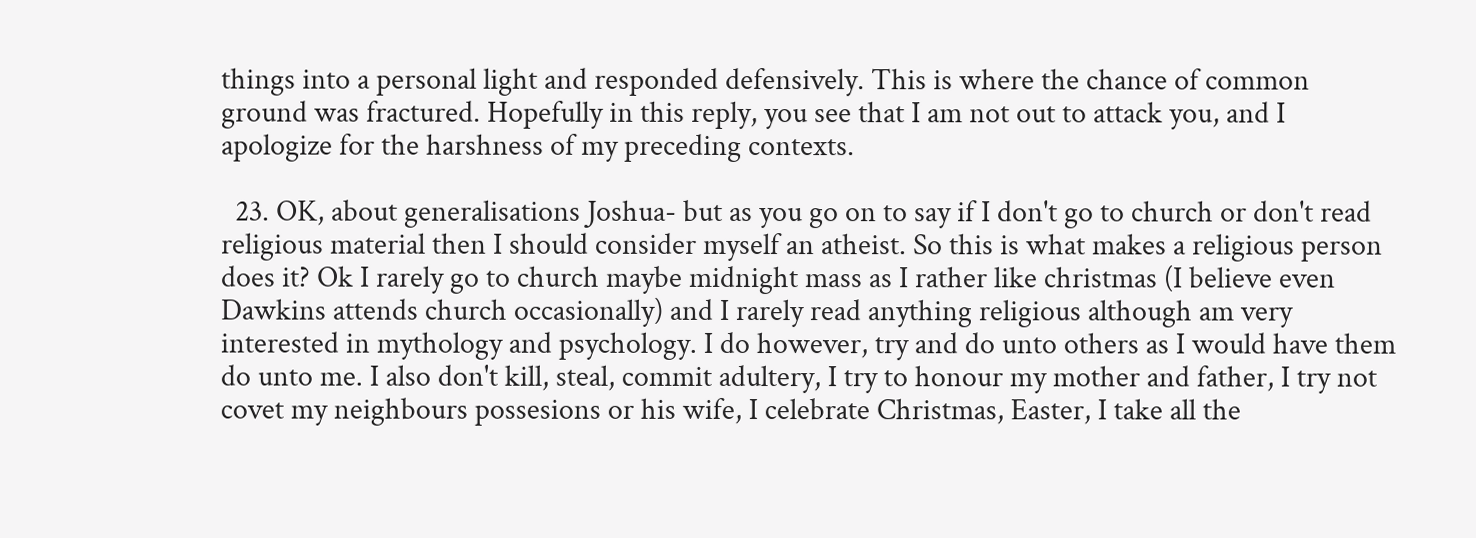things into a personal light and responded defensively. This is where the chance of common ground was fractured. Hopefully in this reply, you see that I am not out to attack you, and I apologize for the harshness of my preceding contexts.

  23. OK, about generalisations Joshua- but as you go on to say if I don't go to church or don't read religious material then I should consider myself an atheist. So this is what makes a religious person does it? Ok I rarely go to church maybe midnight mass as I rather like christmas (I believe even Dawkins attends church occasionally) and I rarely read anything religious although am very interested in mythology and psychology. I do however, try and do unto others as I would have them do unto me. I also don't kill, steal, commit adultery, I try to honour my mother and father, I try not covet my neighbours possesions or his wife, I celebrate Christmas, Easter, I take all the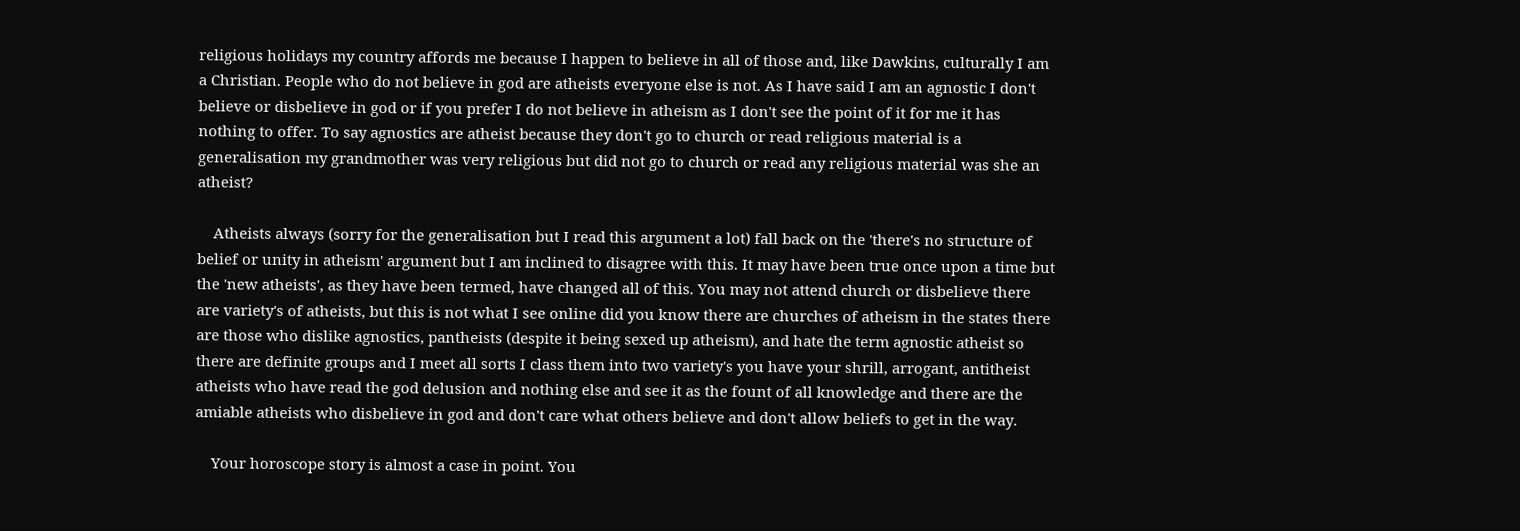religious holidays my country affords me because I happen to believe in all of those and, like Dawkins, culturally I am a Christian. People who do not believe in god are atheists everyone else is not. As I have said I am an agnostic I don't believe or disbelieve in god or if you prefer I do not believe in atheism as I don't see the point of it for me it has nothing to offer. To say agnostics are atheist because they don't go to church or read religious material is a generalisation my grandmother was very religious but did not go to church or read any religious material was she an atheist?

    Atheists always (sorry for the generalisation but I read this argument a lot) fall back on the 'there's no structure of belief or unity in atheism' argument but I am inclined to disagree with this. It may have been true once upon a time but the 'new atheists', as they have been termed, have changed all of this. You may not attend church or disbelieve there are variety's of atheists, but this is not what I see online did you know there are churches of atheism in the states there are those who dislike agnostics, pantheists (despite it being sexed up atheism), and hate the term agnostic atheist so there are definite groups and I meet all sorts I class them into two variety's you have your shrill, arrogant, antitheist atheists who have read the god delusion and nothing else and see it as the fount of all knowledge and there are the amiable atheists who disbelieve in god and don't care what others believe and don't allow beliefs to get in the way.

    Your horoscope story is almost a case in point. You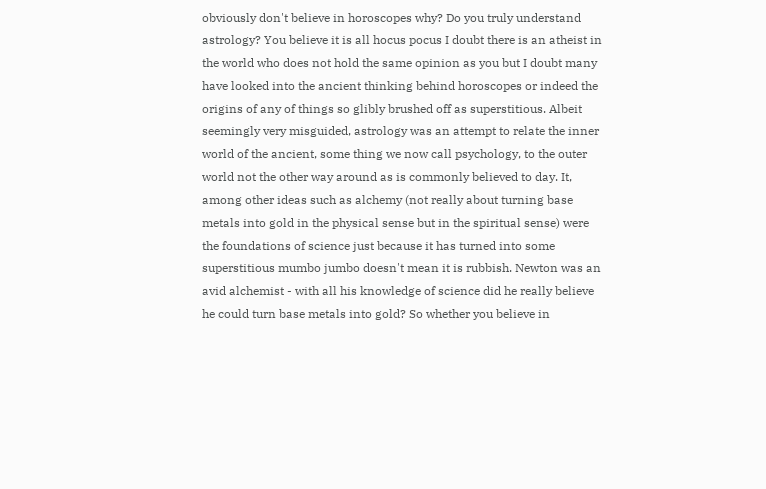obviously don't believe in horoscopes why? Do you truly understand astrology? You believe it is all hocus pocus I doubt there is an atheist in the world who does not hold the same opinion as you but I doubt many have looked into the ancient thinking behind horoscopes or indeed the origins of any of things so glibly brushed off as superstitious. Albeit seemingly very misguided, astrology was an attempt to relate the inner world of the ancient, some thing we now call psychology, to the outer world not the other way around as is commonly believed to day. It, among other ideas such as alchemy (not really about turning base metals into gold in the physical sense but in the spiritual sense) were the foundations of science just because it has turned into some superstitious mumbo jumbo doesn't mean it is rubbish. Newton was an avid alchemist - with all his knowledge of science did he really believe he could turn base metals into gold? So whether you believe in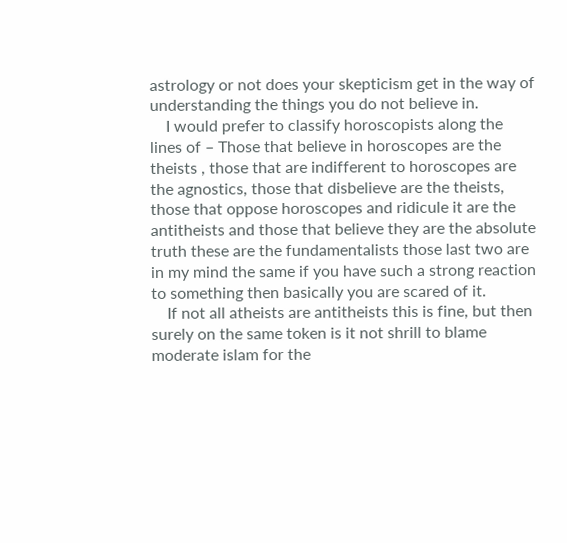astrology or not does your skepticism get in the way of understanding the things you do not believe in.
    I would prefer to classify horoscopists along the lines of – Those that believe in horoscopes are the theists , those that are indifferent to horoscopes are the agnostics, those that disbelieve are the theists, those that oppose horoscopes and ridicule it are the antitheists and those that believe they are the absolute truth these are the fundamentalists those last two are in my mind the same if you have such a strong reaction to something then basically you are scared of it.
    If not all atheists are antitheists this is fine, but then surely on the same token is it not shrill to blame moderate islam for the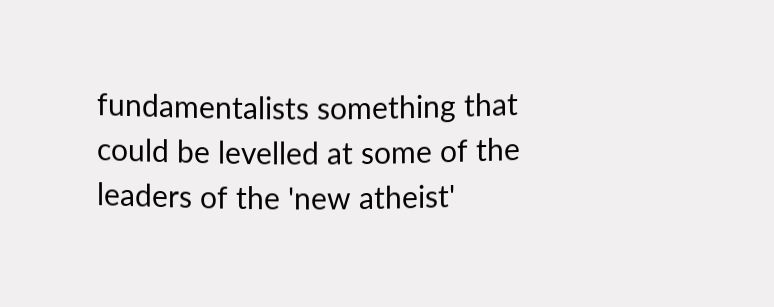fundamentalists something that could be levelled at some of the leaders of the 'new atheist'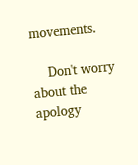movements.

    Don't worry about the apology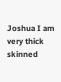Joshua I am very thick skinned